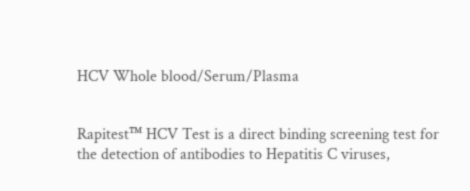HCV Whole blood/Serum/Plasma


Rapitest™ HCV Test is a direct binding screening test for the detection of antibodies to Hepatitis C viruses,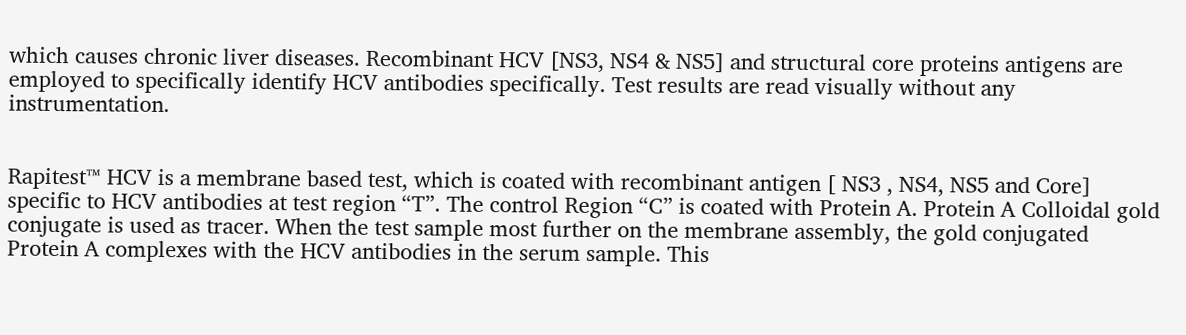which causes chronic liver diseases. Recombinant HCV [NS3, NS4 & NS5] and structural core proteins antigens are employed to specifically identify HCV antibodies specifically. Test results are read visually without any instrumentation.


Rapitest™ HCV is a membrane based test, which is coated with recombinant antigen [ NS3 , NS4, NS5 and Core] specific to HCV antibodies at test region “T”. The control Region “C” is coated with Protein A. Protein A Colloidal gold conjugate is used as tracer. When the test sample most further on the membrane assembly, the gold conjugated Protein A complexes with the HCV antibodies in the serum sample. This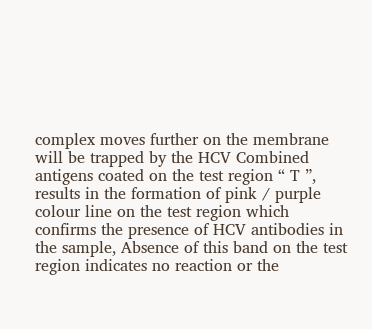complex moves further on the membrane will be trapped by the HCV Combined antigens coated on the test region “ T ”, results in the formation of pink / purple colour line on the test region which confirms the presence of HCV antibodies in the sample, Absence of this band on the test region indicates no reaction or the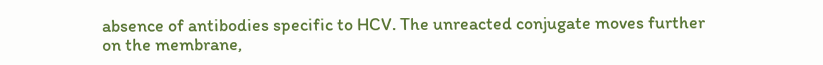absence of antibodies specific to HCV. The unreacted conjugate moves further on the membrane,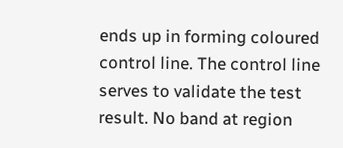ends up in forming coloured control line. The control line serves to validate the test result. No band at region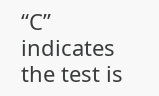“C” indicates the test is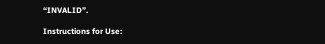“INVALID”.

Instructions for Use: